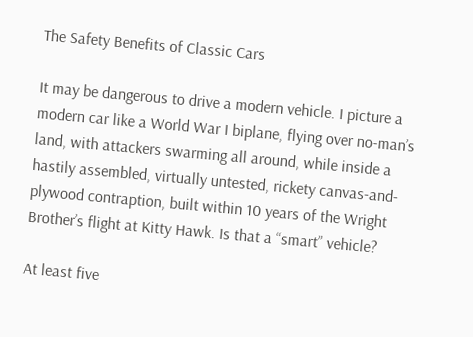The Safety Benefits of Classic Cars

It may be dangerous to drive a modern vehicle. I picture a modern car like a World War I biplane, flying over no-man’s land, with attackers swarming all around, while inside a hastily assembled, virtually untested, rickety canvas-and-plywood contraption, built within 10 years of the Wright Brother’s flight at Kitty Hawk. Is that a “smart” vehicle?

At least five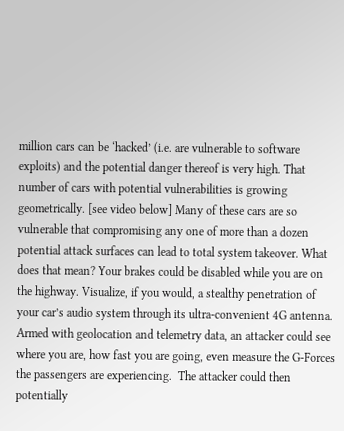million cars can be ‘hacked’ (i.e. are vulnerable to software exploits) and the potential danger thereof is very high. That number of cars with potential vulnerabilities is growing geometrically. [see video below] Many of these cars are so vulnerable that compromising any one of more than a dozen potential attack surfaces can lead to total system takeover. What does that mean? Your brakes could be disabled while you are on the highway. Visualize, if you would, a stealthy penetration of your car’s audio system through its ultra-convenient 4G antenna. Armed with geolocation and telemetry data, an attacker could see where you are, how fast you are going, even measure the G-Forces the passengers are experiencing.  The attacker could then potentially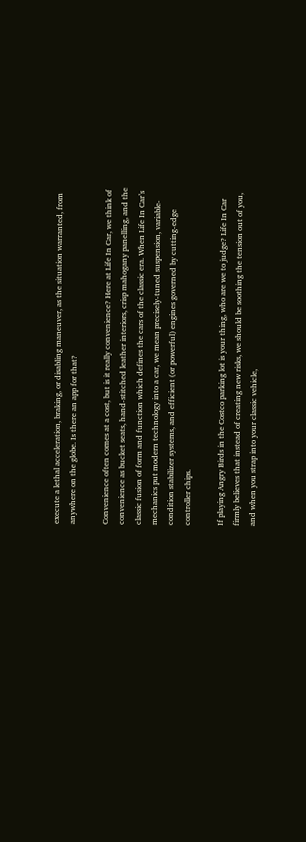execute a lethal acceleration, braking, or disabling maneuver, as the situation warranted, from anywhere on the globe. Is there an app for that?

Convenience often comes at a cost, but is it really convenience? Here at Life In Car, we think of convenience as bucket seats, hand-stitched leather interiors, crisp mahogany panelling, and the classic fusion of form and function which defines the cars of the classic era. When Life In Car’s mechanics put modern technology into a car, we mean precisely-tuned suspension, variable-condition stabilizer systems, and efficient (or powerful) engines governed by cutting-edge controller chips.

If playing Angry Birds in the Costco parking lot is your thing, who are we to judge? Life In Car firmly believes that instead of creating new risks, we should be soothing the tension out of you, and when you strap into your classic vehicle,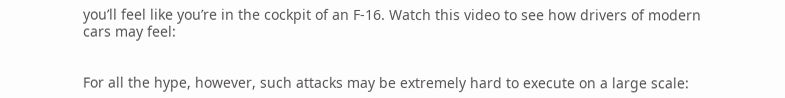you’ll feel like you’re in the cockpit of an F-16. Watch this video to see how drivers of modern cars may feel:


For all the hype, however, such attacks may be extremely hard to execute on a large scale: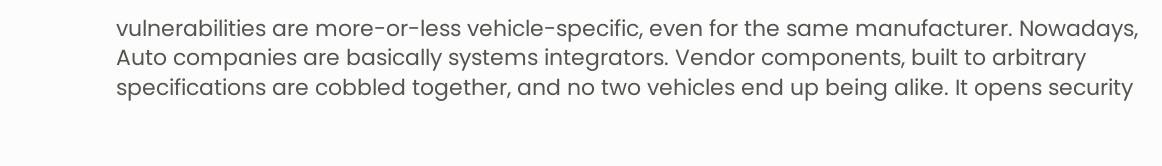vulnerabilities are more-or-less vehicle-specific, even for the same manufacturer. Nowadays, Auto companies are basically systems integrators. Vendor components, built to arbitrary specifications are cobbled together, and no two vehicles end up being alike. It opens security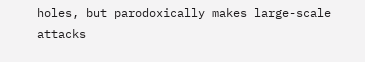holes, but parodoxically makes large-scale attacks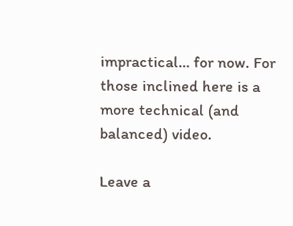impractical… for now. For those inclined here is a more technical (and balanced) video.

Leave a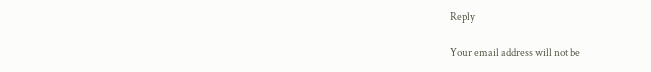Reply

Your email address will not be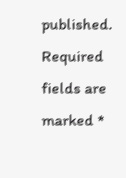published. Required fields are marked *